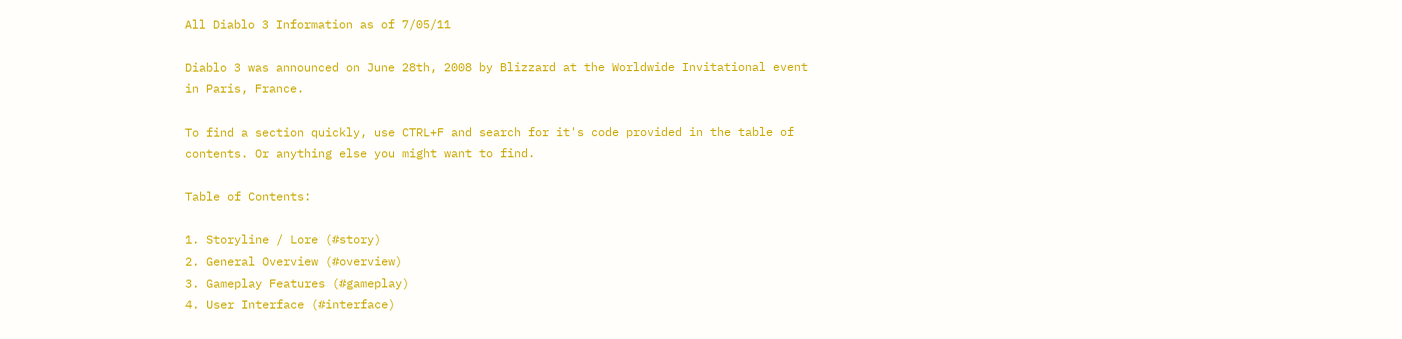All Diablo 3 Information as of 7/05/11

Diablo 3 was announced on June 28th, 2008 by Blizzard at the Worldwide Invitational event in Paris, France.

To find a section quickly, use CTRL+F and search for it's code provided in the table of contents. Or anything else you might want to find.

Table of Contents:

1. Storyline / Lore (#story)
2. General Overview (#overview)
3. Gameplay Features (#gameplay)
4. User Interface (#interface)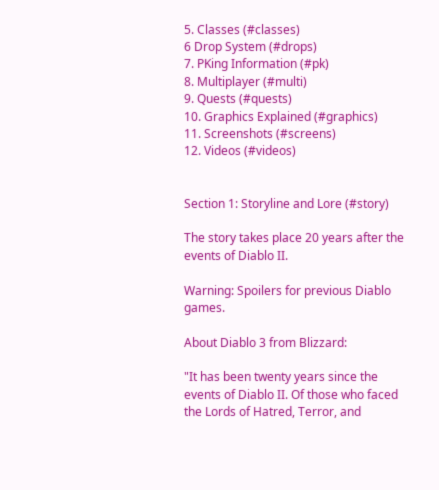5. Classes (#classes)
6 Drop System (#drops)
7. PKing Information (#pk)
8. Multiplayer (#multi)
9. Quests (#quests)
10. Graphics Explained (#graphics)
11. Screenshots (#screens)
12. Videos (#videos)


Section 1: Storyline and Lore (#story)

The story takes place 20 years after the events of Diablo II.

Warning: Spoilers for previous Diablo games.

About Diablo 3 from Blizzard:

"It has been twenty years since the events of Diablo II. Of those who faced the Lords of Hatred, Terror, and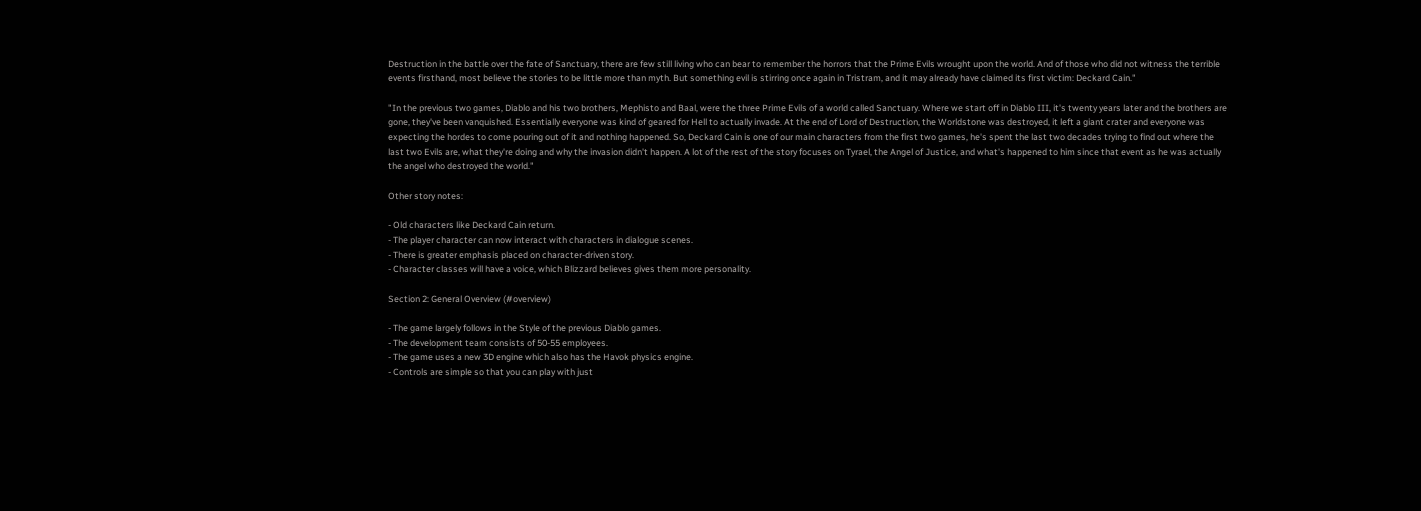Destruction in the battle over the fate of Sanctuary, there are few still living who can bear to remember the horrors that the Prime Evils wrought upon the world. And of those who did not witness the terrible events firsthand, most believe the stories to be little more than myth. But something evil is stirring once again in Tristram, and it may already have claimed its first victim: Deckard Cain."

"In the previous two games, Diablo and his two brothers, Mephisto and Baal, were the three Prime Evils of a world called Sanctuary. Where we start off in Diablo III, it's twenty years later and the brothers are gone, they've been vanquished. Essentially everyone was kind of geared for Hell to actually invade. At the end of Lord of Destruction, the Worldstone was destroyed, it left a giant crater and everyone was expecting the hordes to come pouring out of it and nothing happened. So, Deckard Cain is one of our main characters from the first two games, he's spent the last two decades trying to find out where the last two Evils are, what they're doing and why the invasion didn't happen. A lot of the rest of the story focuses on Tyrael, the Angel of Justice, and what's happened to him since that event as he was actually the angel who destroyed the world."

Other story notes:

- Old characters like Deckard Cain return.
- The player character can now interact with characters in dialogue scenes.
- There is greater emphasis placed on character-driven story.
- Character classes will have a voice, which Blizzard believes gives them more personality.

Section 2: General Overview (#overview)

- The game largely follows in the Style of the previous Diablo games.
- The development team consists of 50-55 employees.
- The game uses a new 3D engine which also has the Havok physics engine.
- Controls are simple so that you can play with just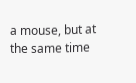a mouse, but at the same time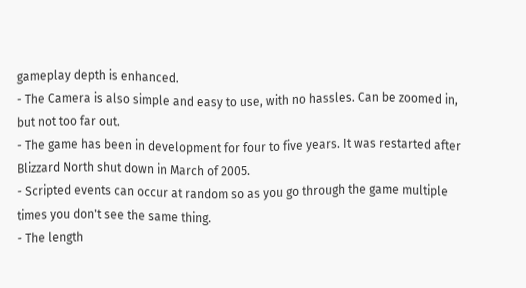gameplay depth is enhanced.
- The Camera is also simple and easy to use, with no hassles. Can be zoomed in, but not too far out.
- The game has been in development for four to five years. It was restarted after Blizzard North shut down in March of 2005.
- Scripted events can occur at random so as you go through the game multiple times you don't see the same thing.
- The length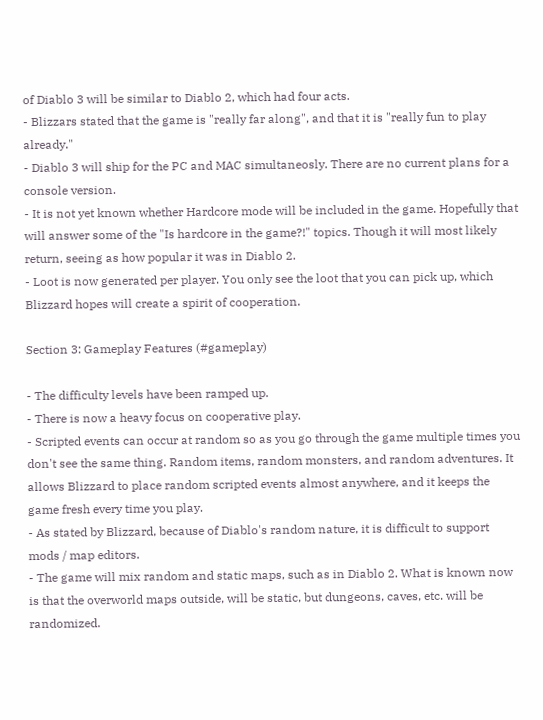of Diablo 3 will be similar to Diablo 2, which had four acts.
- Blizzars stated that the game is "really far along", and that it is "really fun to play already."
- Diablo 3 will ship for the PC and MAC simultaneosly. There are no current plans for a console version.
- It is not yet known whether Hardcore mode will be included in the game. Hopefully that will answer some of the "Is hardcore in the game?!" topics. Though it will most likely return, seeing as how popular it was in Diablo 2.
- Loot is now generated per player. You only see the loot that you can pick up, which Blizzard hopes will create a spirit of cooperation.

Section 3: Gameplay Features (#gameplay)

- The difficulty levels have been ramped up.
- There is now a heavy focus on cooperative play.
- Scripted events can occur at random so as you go through the game multiple times you don't see the same thing. Random items, random monsters, and random adventures. It allows Blizzard to place random scripted events almost anywhere, and it keeps the game fresh every time you play.
- As stated by Blizzard, because of Diablo's random nature, it is difficult to support mods / map editors.
- The game will mix random and static maps, such as in Diablo 2. What is known now is that the overworld maps outside, will be static, but dungeons, caves, etc. will be randomized.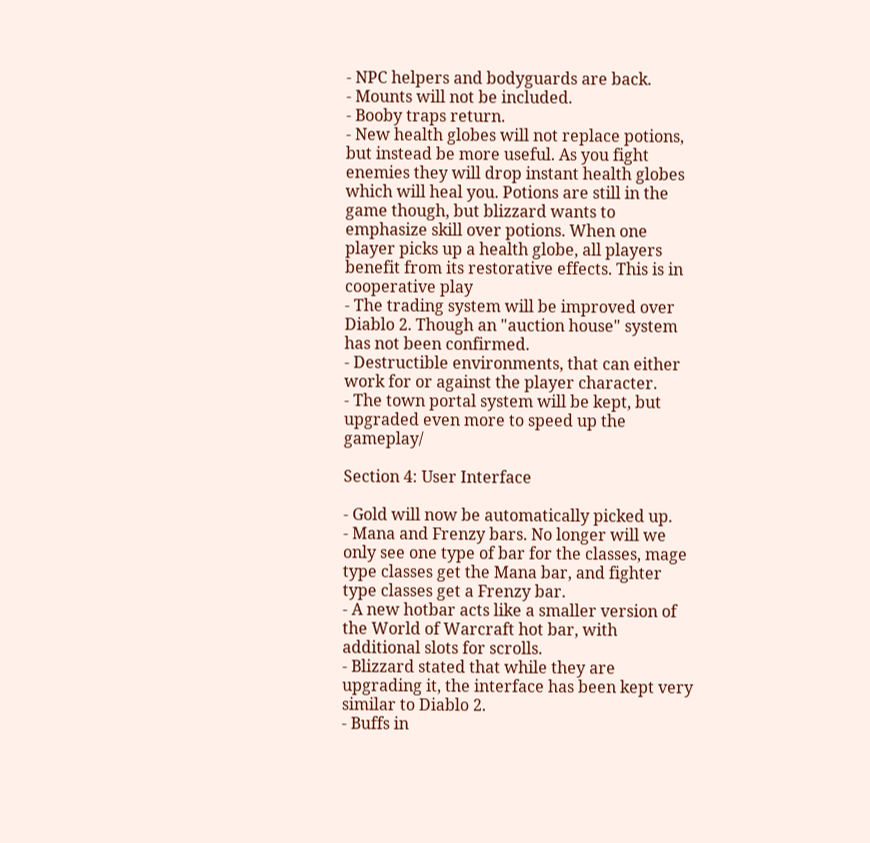- NPC helpers and bodyguards are back.
- Mounts will not be included.
- Booby traps return.
- New health globes will not replace potions, but instead be more useful. As you fight enemies they will drop instant health globes which will heal you. Potions are still in the game though, but blizzard wants to emphasize skill over potions. When one player picks up a health globe, all players benefit from its restorative effects. This is in cooperative play
- The trading system will be improved over Diablo 2. Though an "auction house" system has not been confirmed.
- Destructible environments, that can either work for or against the player character.
- The town portal system will be kept, but upgraded even more to speed up the gameplay/

Section 4: User Interface

- Gold will now be automatically picked up.
- Mana and Frenzy bars. No longer will we only see one type of bar for the classes, mage type classes get the Mana bar, and fighter type classes get a Frenzy bar.
- A new hotbar acts like a smaller version of the World of Warcraft hot bar, with additional slots for scrolls.
- Blizzard stated that while they are upgrading it, the interface has been kept very similar to Diablo 2.
- Buffs in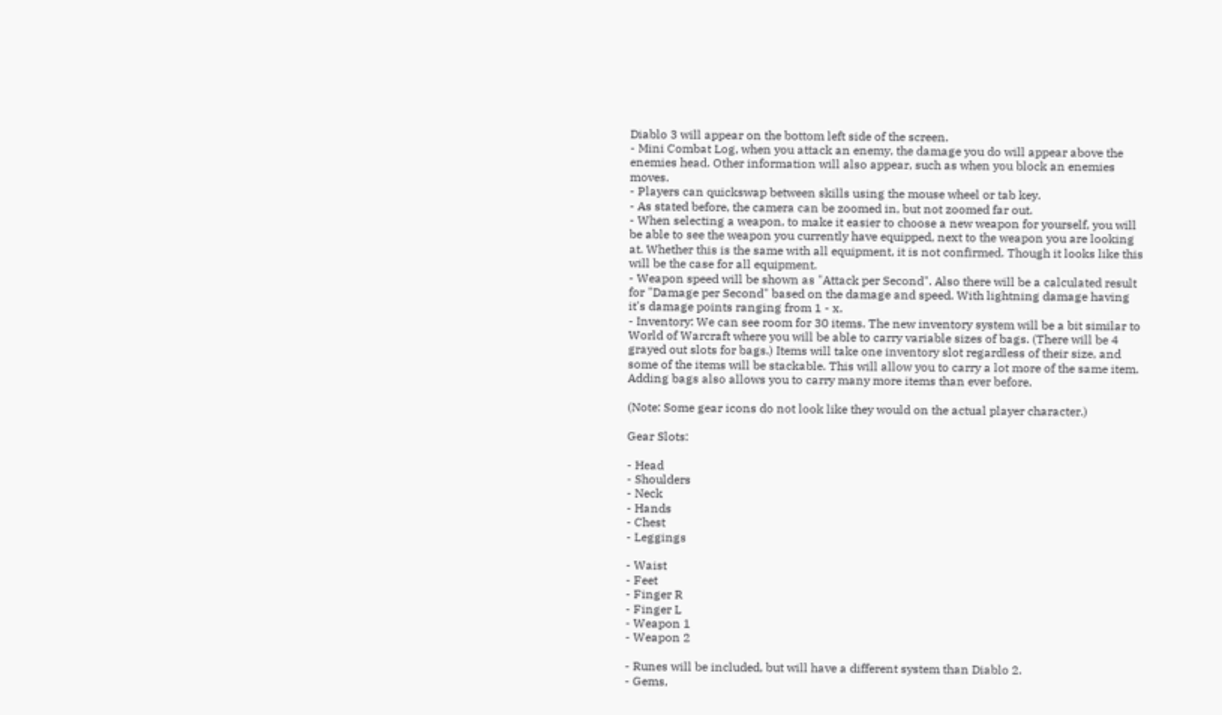Diablo 3 will appear on the bottom left side of the screen.
- Mini Combat Log, when you attack an enemy, the damage you do will appear above the enemies head. Other information will also appear, such as when you block an enemies moves.
- Players can quickswap between skills using the mouse wheel or tab key.
- As stated before, the camera can be zoomed in, but not zoomed far out.
- When selecting a weapon, to make it easier to choose a new weapon for yourself, you will be able to see the weapon you currently have equipped, next to the weapon you are looking at. Whether this is the same with all equipment, it is not confirmed. Though it looks like this will be the case for all equipment.
- Weapon speed will be shown as "Attack per Second". Also there will be a calculated result for "Damage per Second" based on the damage and speed. With lightning damage having it's damage points ranging from 1 - x.
- Inventory: We can see room for 30 items. The new inventory system will be a bit similar to World of Warcraft where you will be able to carry variable sizes of bags. (There will be 4 grayed out slots for bags.) Items will take one inventory slot regardless of their size, and some of the items will be stackable. This will allow you to carry a lot more of the same item. Adding bags also allows you to carry many more items than ever before.

(Note: Some gear icons do not look like they would on the actual player character.)

Gear Slots:

- Head
- Shoulders
- Neck
- Hands
- Chest
- Leggings

- Waist
- Feet
- Finger R
- Finger L
- Weapon 1
- Weapon 2

- Runes will be included, but will have a different system than Diablo 2.
- Gems,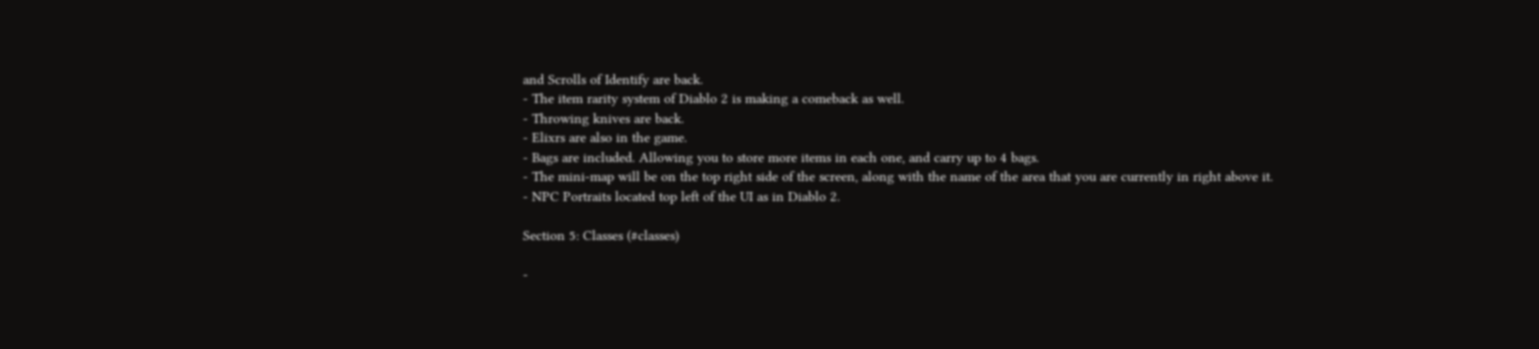and Scrolls of Identify are back.
- The item rarity system of Diablo 2 is making a comeback as well.
- Throwing knives are back.
- Elixrs are also in the game.
- Bags are included. Allowing you to store more items in each one, and carry up to 4 bags.
- The mini-map will be on the top right side of the screen, along with the name of the area that you are currently in right above it.
- NPC Portraits located top left of the UI as in Diablo 2.

Section 5: Classes (#classes)

-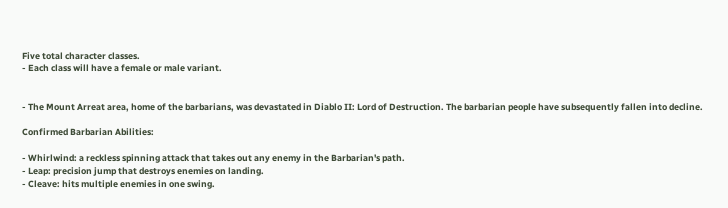Five total character classes.
- Each class will have a female or male variant.


- The Mount Arreat area, home of the barbarians, was devastated in Diablo II: Lord of Destruction. The barbarian people have subsequently fallen into decline.

Confirmed Barbarian Abilities:

- Whirlwind: a reckless spinning attack that takes out any enemy in the Barbarian's path.
- Leap: precision jump that destroys enemies on landing.
- Cleave: hits multiple enemies in one swing.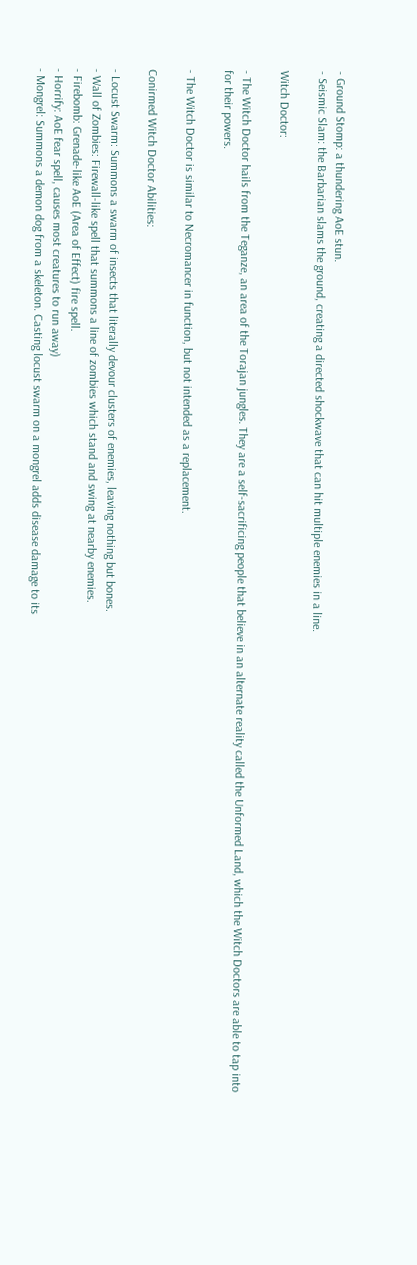- Ground Stomp: a thundering AoE stun.
- Seismic Slam: the Barbarian slams the ground, creating a directed shockwave that can hit multiple enemies in a line.

Witch Doctor:

- The Witch Doctor hails from the Teganze, an area of the Torajan jungles. They are a self-sacrificing people that believe in an alternate reality called the Unformed Land, which the Witch Doctors are able to tap into for their powers.

- The Witch Doctor is similar to Necromancer in function, but not intended as a replacement.

Conirmed Witch Doctor Abilities:

- Locust Swarm: Summons a swarm of insects that literally devour clusters of enemies, leaving nothing but bones.
- Wall of Zombies: Firewall-like spell that summons a line of zombies which stand and swing at nearby enemies.
- Firebomb: Grenade-like AoE (Area of Effect) fire spell.
- Horrify: AoE fear spell, causes most creatures to run away)
- Mongrel: Summons a demon dog from a skeleton. Casting locust swarm on a mongrel adds disease damage to its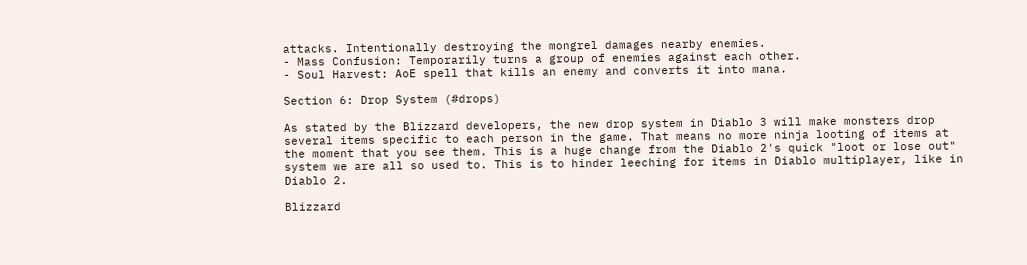attacks. Intentionally destroying the mongrel damages nearby enemies.
- Mass Confusion: Temporarily turns a group of enemies against each other.
- Soul Harvest: AoE spell that kills an enemy and converts it into mana.

Section 6: Drop System (#drops)

As stated by the Blizzard developers, the new drop system in Diablo 3 will make monsters drop several items specific to each person in the game. That means no more ninja looting of items at the moment that you see them. This is a huge change from the Diablo 2's quick "loot or lose out" system we are all so used to. This is to hinder leeching for items in Diablo multiplayer, like in Diablo 2.

Blizzard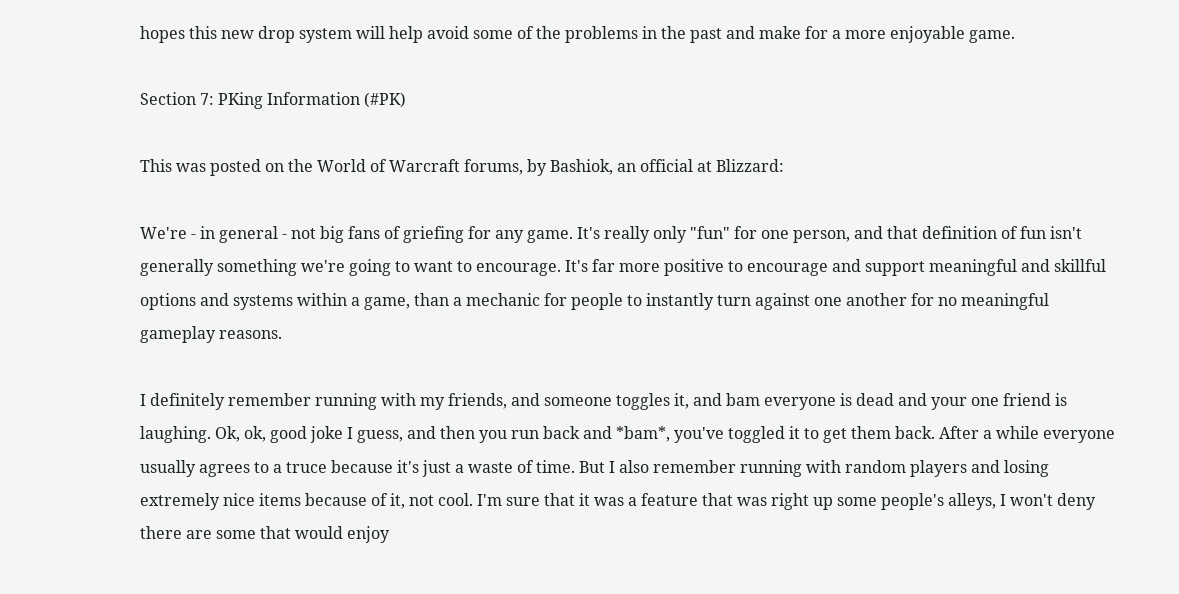hopes this new drop system will help avoid some of the problems in the past and make for a more enjoyable game.

Section 7: PKing Information (#PK)

This was posted on the World of Warcraft forums, by Bashiok, an official at Blizzard:

We're - in general - not big fans of griefing for any game. It's really only "fun" for one person, and that definition of fun isn't generally something we're going to want to encourage. It's far more positive to encourage and support meaningful and skillful options and systems within a game, than a mechanic for people to instantly turn against one another for no meaningful gameplay reasons.

I definitely remember running with my friends, and someone toggles it, and bam everyone is dead and your one friend is laughing. Ok, ok, good joke I guess, and then you run back and *bam*, you've toggled it to get them back. After a while everyone usually agrees to a truce because it's just a waste of time. But I also remember running with random players and losing extremely nice items because of it, not cool. I'm sure that it was a feature that was right up some people's alleys, I won't deny there are some that would enjoy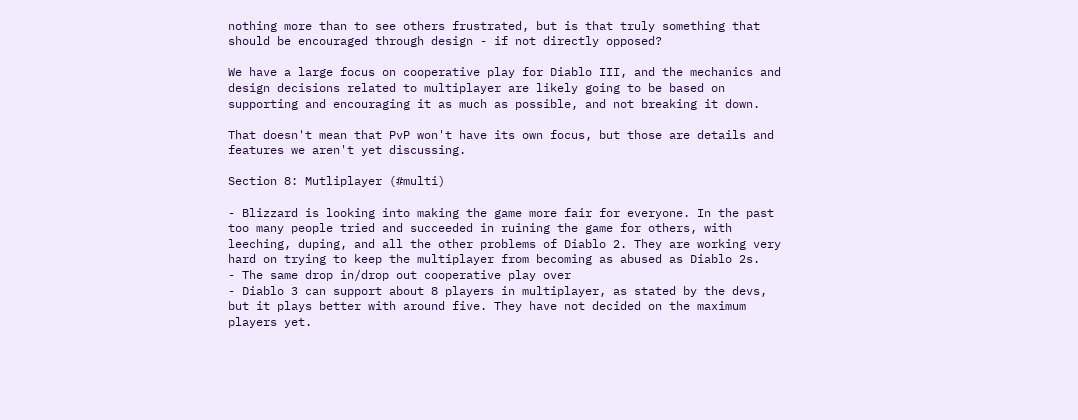nothing more than to see others frustrated, but is that truly something that should be encouraged through design - if not directly opposed?

We have a large focus on cooperative play for Diablo III, and the mechanics and design decisions related to multiplayer are likely going to be based on supporting and encouraging it as much as possible, and not breaking it down.

That doesn't mean that PvP won't have its own focus, but those are details and features we aren't yet discussing.

Section 8: Mutliplayer (#multi)

- Blizzard is looking into making the game more fair for everyone. In the past too many people tried and succeeded in ruining the game for others, with leeching, duping, and all the other problems of Diablo 2. They are working very hard on trying to keep the multiplayer from becoming as abused as Diablo 2s.
- The same drop in/drop out cooperative play over
- Diablo 3 can support about 8 players in multiplayer, as stated by the devs, but it plays better with around five. They have not decided on the maximum players yet.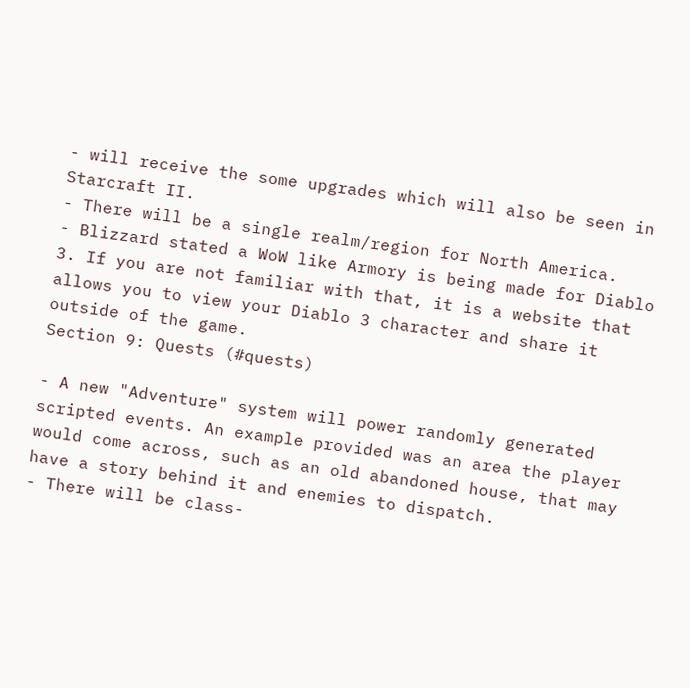- will receive the some upgrades which will also be seen in Starcraft II.
- There will be a single realm/region for North America.
- Blizzard stated a WoW like Armory is being made for Diablo 3. If you are not familiar with that, it is a website that allows you to view your Diablo 3 character and share it outside of the game.
Section 9: Quests (#quests)

- A new "Adventure" system will power randomly generated scripted events. An example provided was an area the player would come across, such as an old abandoned house, that may have a story behind it and enemies to dispatch.
- There will be class-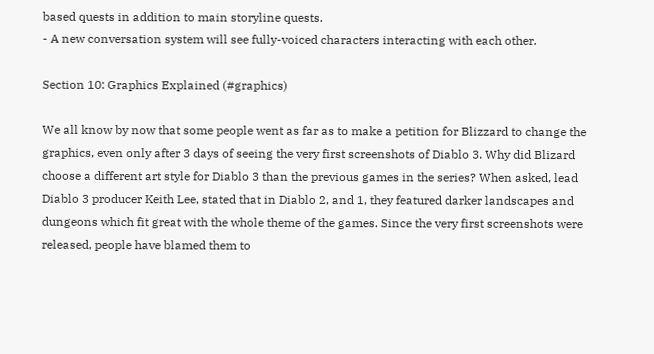based quests in addition to main storyline quests.
- A new conversation system will see fully-voiced characters interacting with each other.

Section 10: Graphics Explained (#graphics)

We all know by now that some people went as far as to make a petition for Blizzard to change the graphics, even only after 3 days of seeing the very first screenshots of Diablo 3. Why did Blizard choose a different art style for Diablo 3 than the previous games in the series? When asked, lead Diablo 3 producer Keith Lee, stated that in Diablo 2, and 1, they featured darker landscapes and dungeons which fit great with the whole theme of the games. Since the very first screenshots were released, people have blamed them to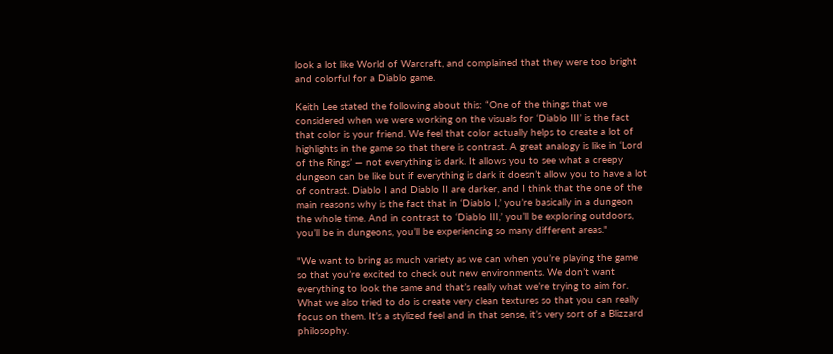look a lot like World of Warcraft, and complained that they were too bright and colorful for a Diablo game.

Keith Lee stated the following about this: “One of the things that we considered when we were working on the visuals for ‘Diablo III’ is the fact that color is your friend. We feel that color actually helps to create a lot of highlights in the game so that there is contrast. A great analogy is like in ‘Lord of the Rings’ — not everything is dark. It allows you to see what a creepy dungeon can be like but if everything is dark it doesn’t allow you to have a lot of contrast. Diablo I and Diablo II are darker, and I think that the one of the main reasons why is the fact that in ‘Diablo I,’ you’re basically in a dungeon the whole time. And in contrast to ‘Diablo III,’ you’ll be exploring outdoors, you’ll be in dungeons, you’ll be experiencing so many different areas."

"We want to bring as much variety as we can when you’re playing the game so that you’re excited to check out new environments. We don’t want everything to look the same and that’s really what we’re trying to aim for. What we also tried to do is create very clean textures so that you can really focus on them. It’s a stylized feel and in that sense, it’s very sort of a Blizzard philosophy.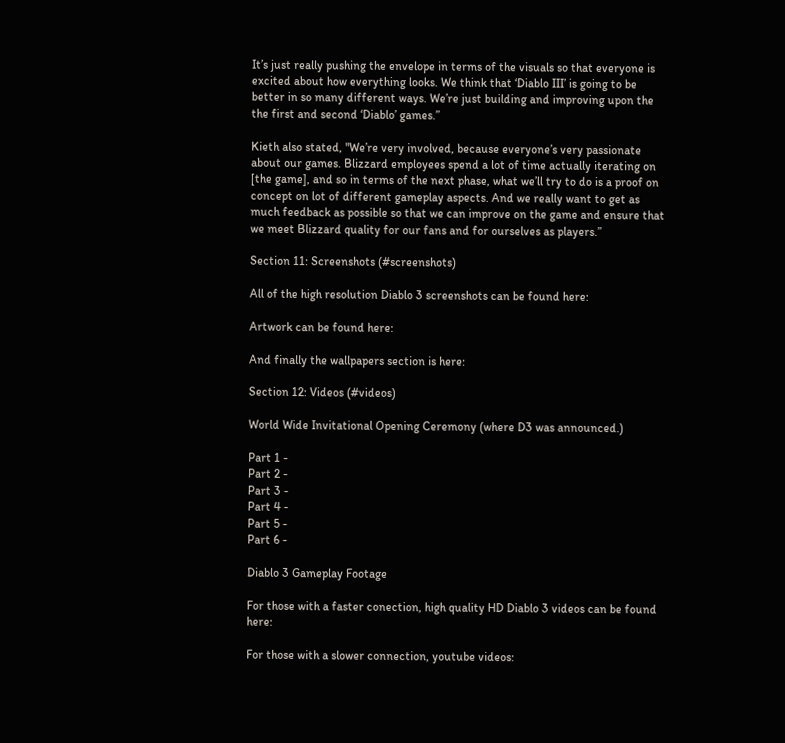It’s just really pushing the envelope in terms of the visuals so that everyone is excited about how everything looks. We think that ‘Diablo III’ is going to be better in so many different ways. We’re just building and improving upon the the first and second ‘Diablo’ games.”

Kieth also stated, "We’re very involved, because everyone’s very passionate about our games. Blizzard employees spend a lot of time actually iterating on [the game], and so in terms of the next phase, what we’ll try to do is a proof on concept on lot of different gameplay aspects. And we really want to get as much feedback as possible so that we can improve on the game and ensure that we meet Blizzard quality for our fans and for ourselves as players.”

Section 11: Screenshots (#screenshots)

All of the high resolution Diablo 3 screenshots can be found here:

Artwork can be found here:

And finally the wallpapers section is here:

Section 12: Videos (#videos)

World Wide Invitational Opening Ceremony (where D3 was announced.)

Part 1 -
Part 2 -
Part 3 -
Part 4 -
Part 5 -
Part 6 -

Diablo 3 Gameplay Footage

For those with a faster conection, high quality HD Diablo 3 videos can be found here:

For those with a slower connection, youtube videos: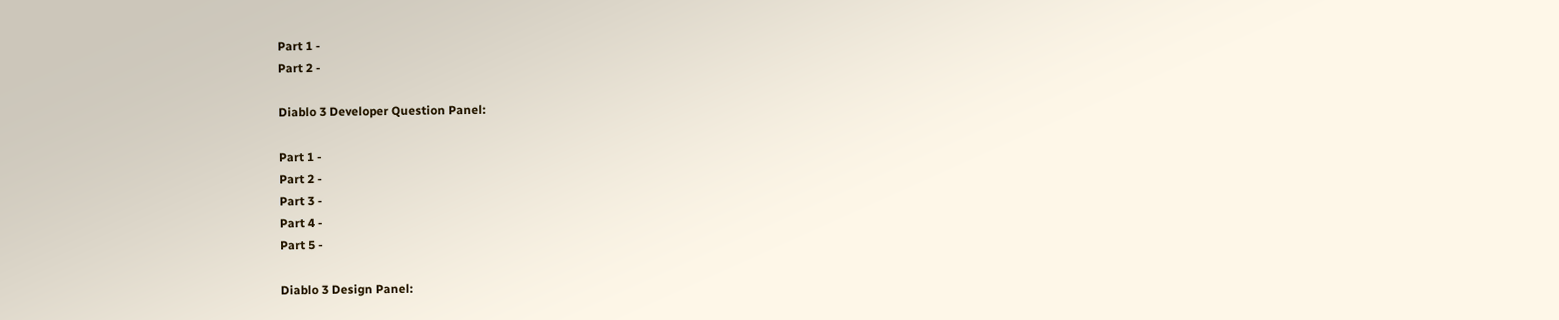Part 1 -
Part 2 -

Diablo 3 Developer Question Panel:

Part 1 -
Part 2 -
Part 3 -
Part 4 -
Part 5 -

Diablo 3 Design Panel: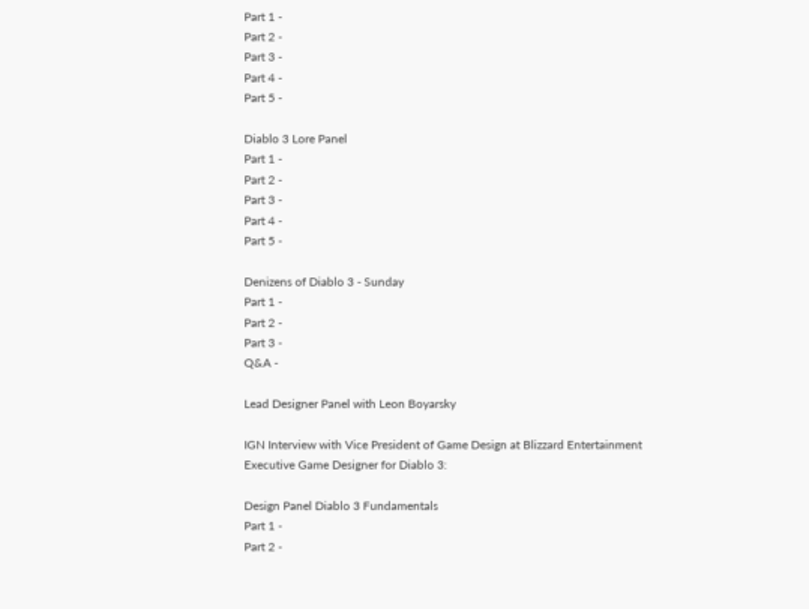Part 1 -
Part 2 -
Part 3 -
Part 4 -
Part 5 -

Diablo 3 Lore Panel
Part 1 -
Part 2 -
Part 3 -
Part 4 -
Part 5 -

Denizens of Diablo 3 - Sunday
Part 1 -
Part 2 -
Part 3 -
Q&A -

Lead Designer Panel with Leon Boyarsky

IGN Interview with Vice President of Game Design at Blizzard Entertainment
Executive Game Designer for Diablo 3:

Design Panel Diablo 3 Fundamentals
Part 1 -
Part 2 -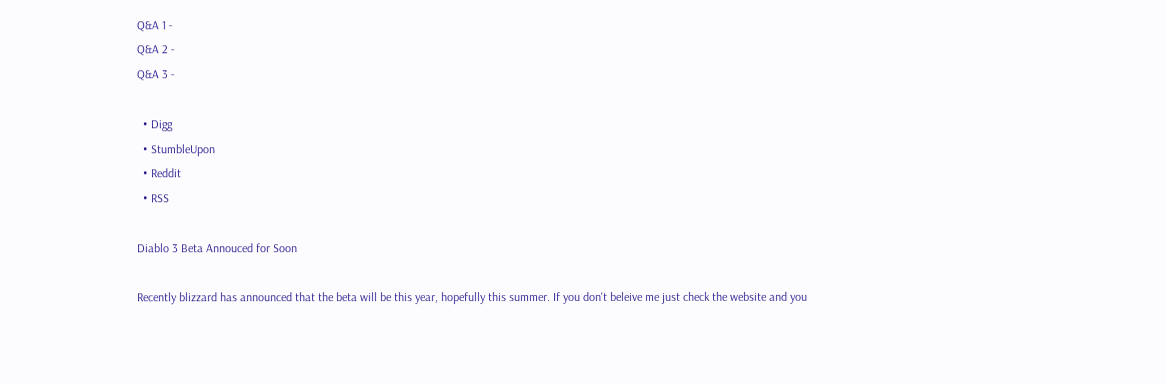Q&A 1 -
Q&A 2 -
Q&A 3 -

  • Digg
  • StumbleUpon
  • Reddit
  • RSS

Diablo 3 Beta Annouced for Soon

Recently blizzard has announced that the beta will be this year, hopefully this summer. If you don't beleive me just check the website and you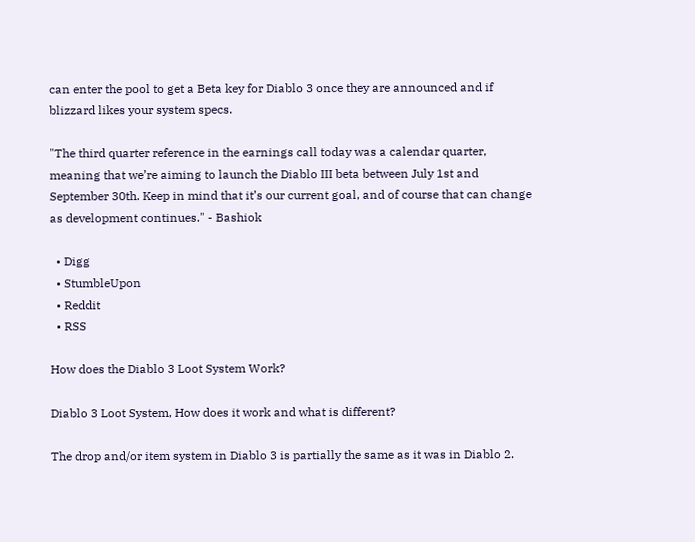can enter the pool to get a Beta key for Diablo 3 once they are announced and if blizzard likes your system specs.

"The third quarter reference in the earnings call today was a calendar quarter, meaning that we’re aiming to launch the Diablo III beta between July 1st and September 30th. Keep in mind that it’s our current goal, and of course that can change as development continues." - Bashiok

  • Digg
  • StumbleUpon
  • Reddit
  • RSS

How does the Diablo 3 Loot System Work?

Diablo 3 Loot System, How does it work and what is different?

The drop and/or item system in Diablo 3 is partially the same as it was in Diablo 2.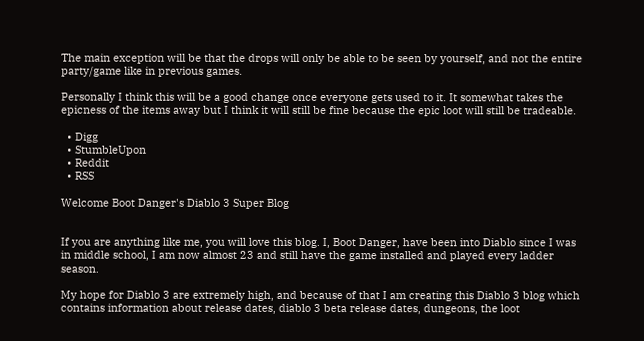The main exception will be that the drops will only be able to be seen by yourself, and not the entire party/game like in previous games.

Personally I think this will be a good change once everyone gets used to it. It somewhat takes the epicness of the items away but I think it will still be fine because the epic loot will still be tradeable.

  • Digg
  • StumbleUpon
  • Reddit
  • RSS

Welcome Boot Danger's Diablo 3 Super Blog


If you are anything like me, you will love this blog. I, Boot Danger, have been into Diablo since I was in middle school, I am now almost 23 and still have the game installed and played every ladder season.

My hope for Diablo 3 are extremely high, and because of that I am creating this Diablo 3 blog which contains information about release dates, diablo 3 beta release dates, dungeons, the loot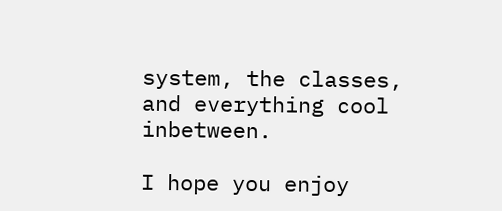system, the classes, and everything cool inbetween.

I hope you enjoy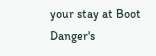your stay at Boot Danger's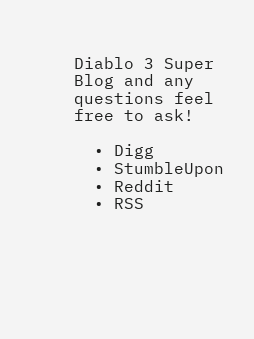Diablo 3 Super Blog and any questions feel free to ask!

  • Digg
  • StumbleUpon
  • Reddit
  • RSS